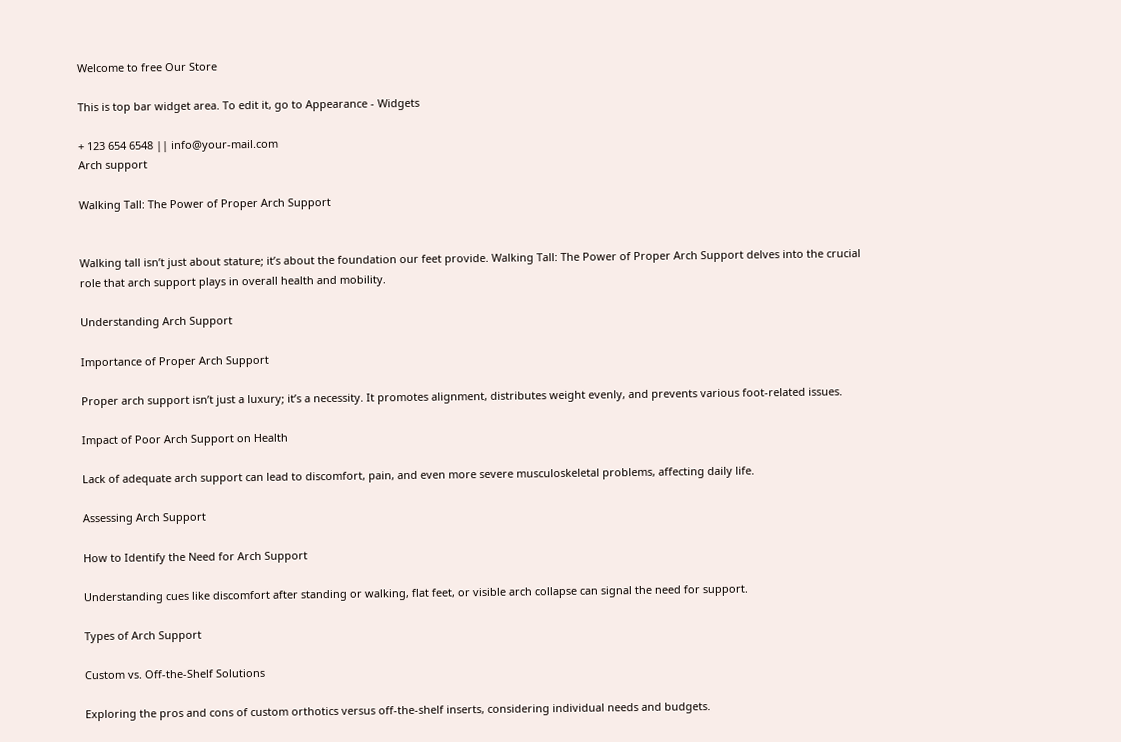Welcome to free Our Store

This is top bar widget area. To edit it, go to Appearance - Widgets

+ 123 654 6548 || info@your-mail.com
Arch support

Walking Tall: The Power of Proper Arch Support


Walking tall isn’t just about stature; it’s about the foundation our feet provide. Walking Tall: The Power of Proper Arch Support delves into the crucial role that arch support plays in overall health and mobility.

Understanding Arch Support

Importance of Proper Arch Support

Proper arch support isn’t just a luxury; it’s a necessity. It promotes alignment, distributes weight evenly, and prevents various foot-related issues.

Impact of Poor Arch Support on Health

Lack of adequate arch support can lead to discomfort, pain, and even more severe musculoskeletal problems, affecting daily life.

Assessing Arch Support

How to Identify the Need for Arch Support

Understanding cues like discomfort after standing or walking, flat feet, or visible arch collapse can signal the need for support.

Types of Arch Support

Custom vs. Off-the-Shelf Solutions

Exploring the pros and cons of custom orthotics versus off-the-shelf inserts, considering individual needs and budgets.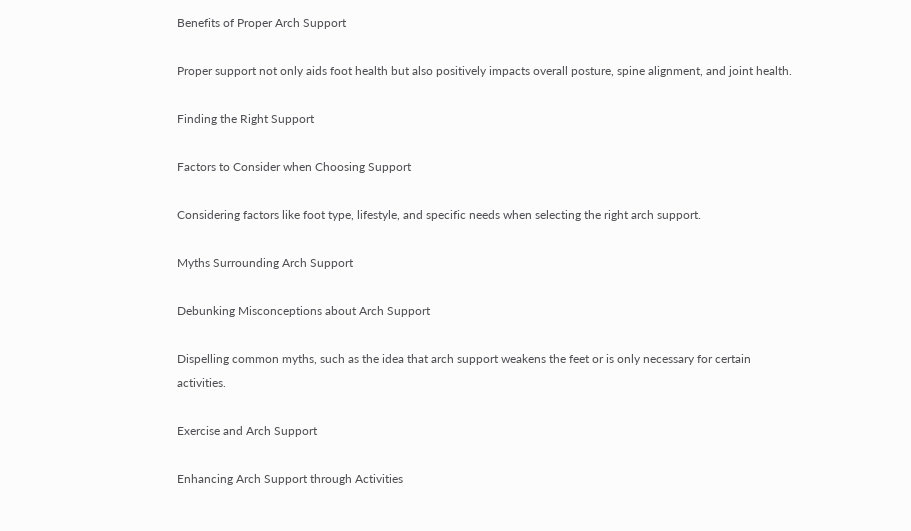Benefits of Proper Arch Support

Proper support not only aids foot health but also positively impacts overall posture, spine alignment, and joint health.

Finding the Right Support

Factors to Consider when Choosing Support

Considering factors like foot type, lifestyle, and specific needs when selecting the right arch support.

Myths Surrounding Arch Support

Debunking Misconceptions about Arch Support

Dispelling common myths, such as the idea that arch support weakens the feet or is only necessary for certain activities.

Exercise and Arch Support

Enhancing Arch Support through Activities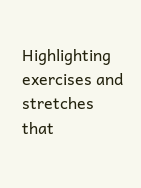Highlighting exercises and stretches that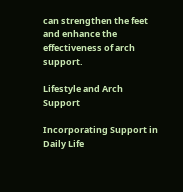can strengthen the feet and enhance the effectiveness of arch support.

Lifestyle and Arch Support

Incorporating Support in Daily Life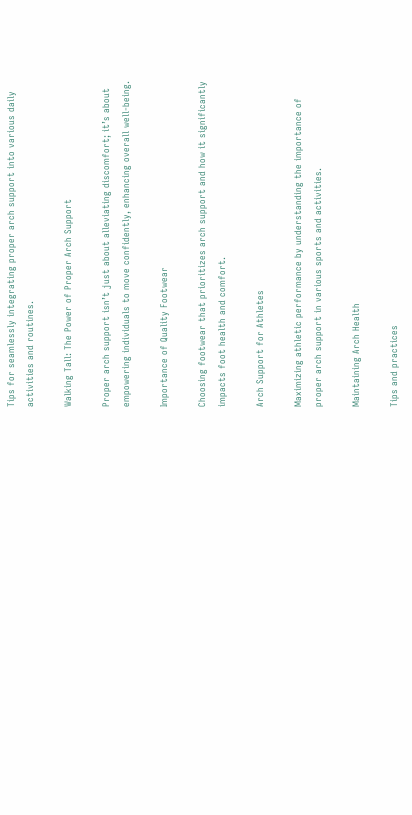Tips for seamlessly integrating proper arch support into various daily activities and routines.

Walking Tall: The Power of Proper Arch Support

Proper arch support isn’t just about alleviating discomfort; it’s about empowering individuals to move confidently, enhancing overall well-being.

Importance of Quality Footwear

Choosing footwear that prioritizes arch support and how it significantly impacts foot health and comfort.

Arch Support for Athletes

Maximizing athletic performance by understanding the importance of proper arch support in various sports and activities.

Maintaining Arch Health

Tips and practices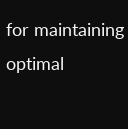for maintaining optimal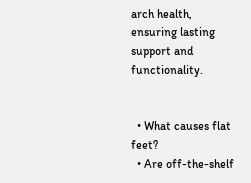arch health, ensuring lasting support and functionality.


  • What causes flat feet?
  • Are off-the-shelf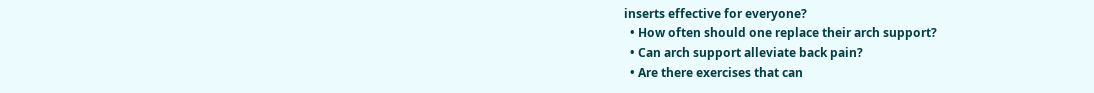inserts effective for everyone?
  • How often should one replace their arch support?
  • Can arch support alleviate back pain?
  • Are there exercises that can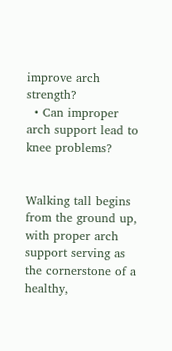improve arch strength?
  • Can improper arch support lead to knee problems?


Walking tall begins from the ground up, with proper arch support serving as the cornerstone of a healthy,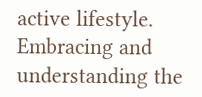active lifestyle. Embracing and understanding the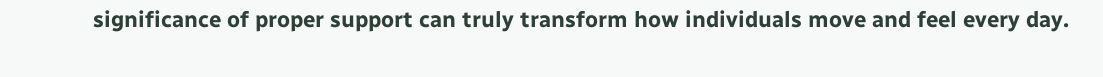significance of proper support can truly transform how individuals move and feel every day.